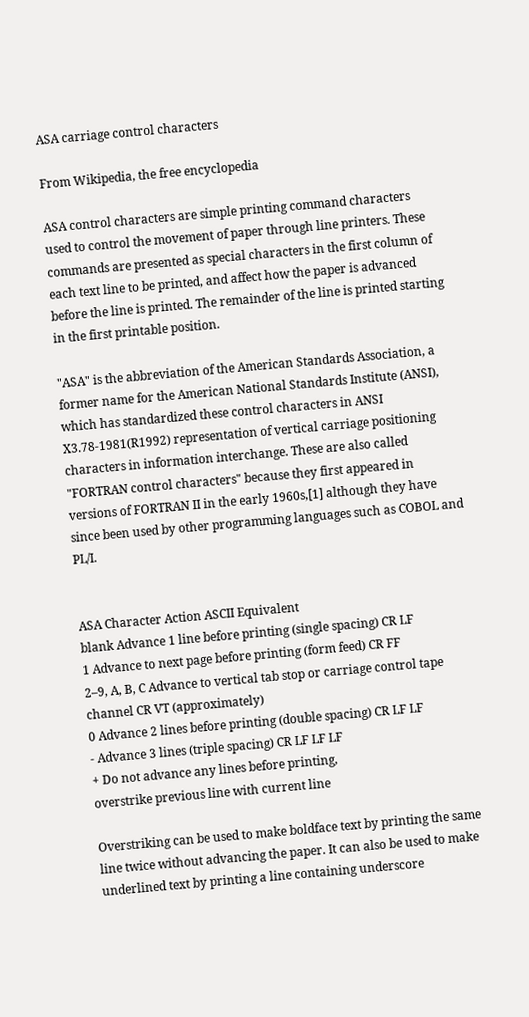ASA carriage control characters

From Wikipedia, the free encyclopedia

ASA control characters are simple printing command characters used to control the movement of paper through line printers. These commands are presented as special characters in the first column of each text line to be printed, and affect how the paper is advanced before the line is printed. The remainder of the line is printed starting in the first printable position.

"ASA" is the abbreviation of the American Standards Association, a former name for the American National Standards Institute (ANSI), which has standardized these control characters in ANSI X3.78-1981(R1992) representation of vertical carriage positioning characters in information interchange. These are also called "FORTRAN control characters" because they first appeared in versions of FORTRAN II in the early 1960s,[1] although they have since been used by other programming languages such as COBOL and PL/I.


ASA Character Action ASCII Equivalent
blank Advance 1 line before printing (single spacing) CR LF
1 Advance to next page before printing (form feed) CR FF
2–9, A, B, C Advance to vertical tab stop or carriage control tape channel CR VT (approximately)
0 Advance 2 lines before printing (double spacing) CR LF LF
- Advance 3 lines (triple spacing) CR LF LF LF
+ Do not advance any lines before printing,
overstrike previous line with current line

Overstriking can be used to make boldface text by printing the same line twice without advancing the paper. It can also be used to make underlined text by printing a line containing underscore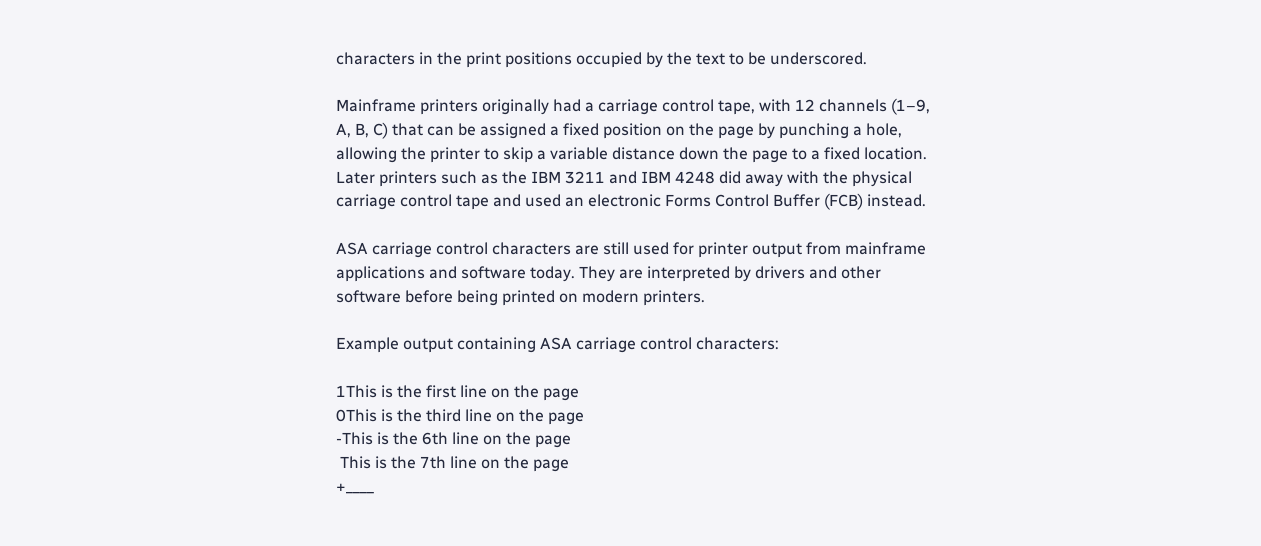characters in the print positions occupied by the text to be underscored.

Mainframe printers originally had a carriage control tape, with 12 channels (1–9, A, B, C) that can be assigned a fixed position on the page by punching a hole, allowing the printer to skip a variable distance down the page to a fixed location. Later printers such as the IBM 3211 and IBM 4248 did away with the physical carriage control tape and used an electronic Forms Control Buffer (FCB) instead.

ASA carriage control characters are still used for printer output from mainframe applications and software today. They are interpreted by drivers and other software before being printed on modern printers.

Example output containing ASA carriage control characters:

1This is the first line on the page
0This is the third line on the page
-This is the 6th line on the page
 This is the 7th line on the page
+____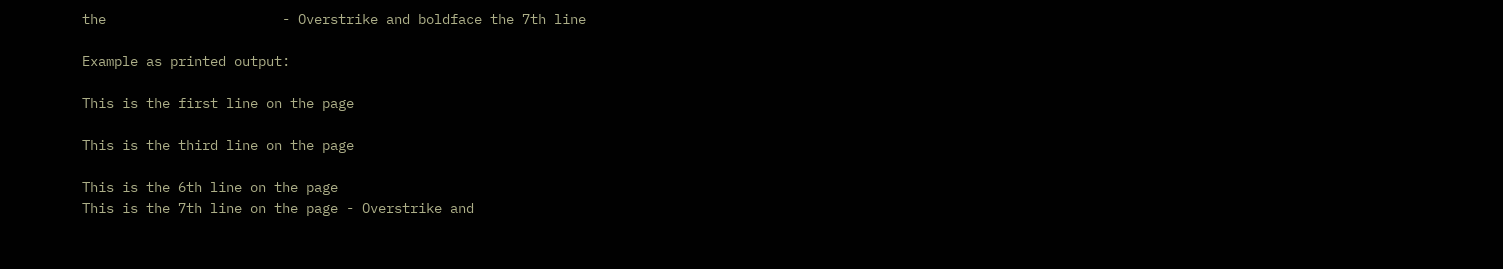the                      - Overstrike and boldface the 7th line

Example as printed output:

This is the first line on the page

This is the third line on the page

This is the 6th line on the page
This is the 7th line on the page - Overstrike and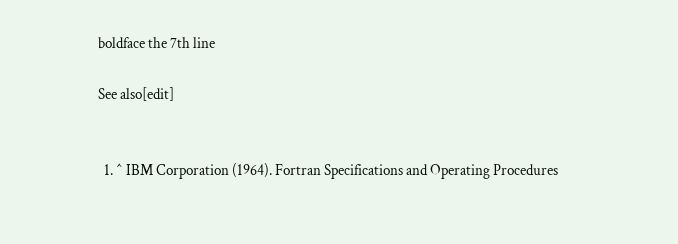boldface the 7th line

See also[edit]


  1. ^ IBM Corporation (1964). Fortran Specifications and Operating Procedures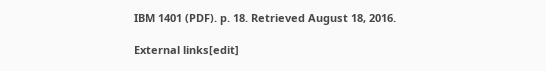IBM 1401 (PDF). p. 18. Retrieved August 18, 2016.

External links[edit]